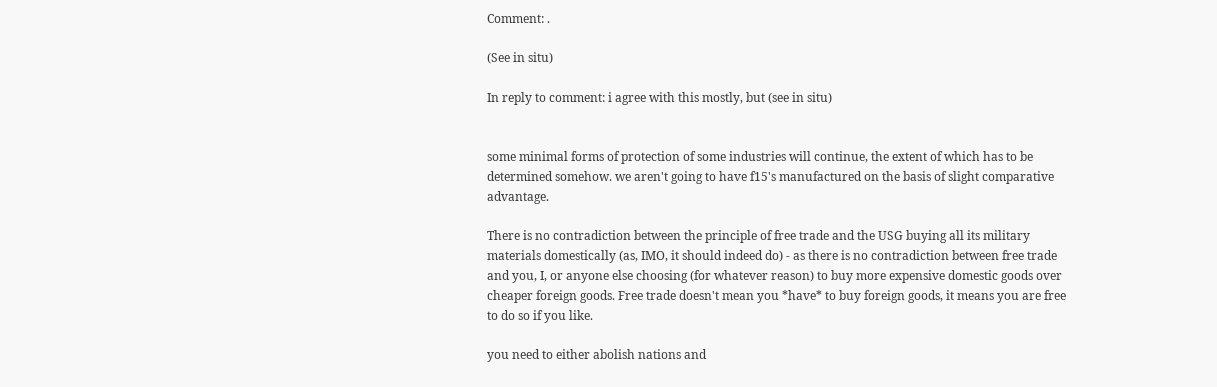Comment: .

(See in situ)

In reply to comment: i agree with this mostly, but (see in situ)


some minimal forms of protection of some industries will continue, the extent of which has to be determined somehow. we aren't going to have f15's manufactured on the basis of slight comparative advantage.

There is no contradiction between the principle of free trade and the USG buying all its military materials domestically (as, IMO, it should indeed do) - as there is no contradiction between free trade and you, I, or anyone else choosing (for whatever reason) to buy more expensive domestic goods over cheaper foreign goods. Free trade doesn't mean you *have* to buy foreign goods, it means you are free to do so if you like.

you need to either abolish nations and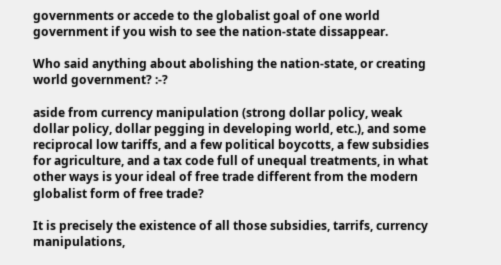governments or accede to the globalist goal of one world government if you wish to see the nation-state dissappear.

Who said anything about abolishing the nation-state, or creating world government? :-?

aside from currency manipulation (strong dollar policy, weak dollar policy, dollar pegging in developing world, etc.), and some reciprocal low tariffs, and a few political boycotts, a few subsidies for agriculture, and a tax code full of unequal treatments, in what other ways is your ideal of free trade different from the modern globalist form of free trade?

It is precisely the existence of all those subsidies, tarrifs, currency manipulations,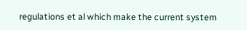regulations et al which make the current system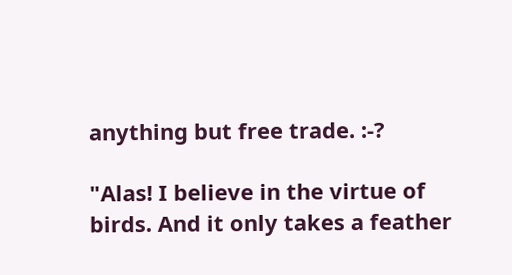anything but free trade. :-?

"Alas! I believe in the virtue of birds. And it only takes a feather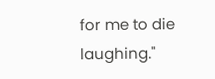for me to die laughing."